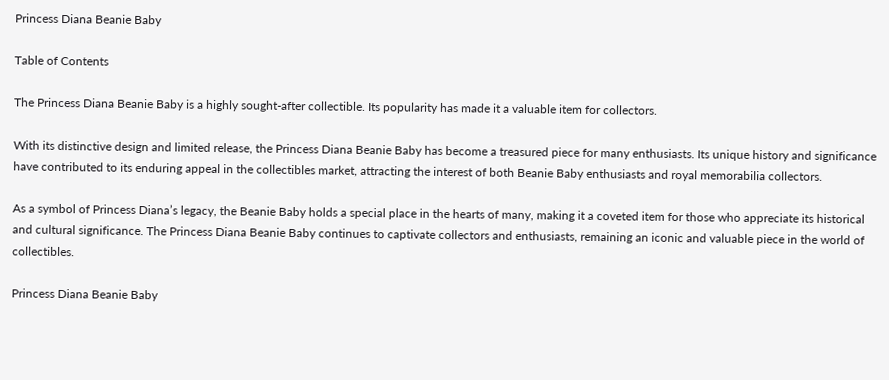Princess Diana Beanie Baby

Table of Contents

The Princess Diana Beanie Baby is a highly sought-after collectible. Its popularity has made it a valuable item for collectors.

With its distinctive design and limited release, the Princess Diana Beanie Baby has become a treasured piece for many enthusiasts. Its unique history and significance have contributed to its enduring appeal in the collectibles market, attracting the interest of both Beanie Baby enthusiasts and royal memorabilia collectors.

As a symbol of Princess Diana’s legacy, the Beanie Baby holds a special place in the hearts of many, making it a coveted item for those who appreciate its historical and cultural significance. The Princess Diana Beanie Baby continues to captivate collectors and enthusiasts, remaining an iconic and valuable piece in the world of collectibles.

Princess Diana Beanie Baby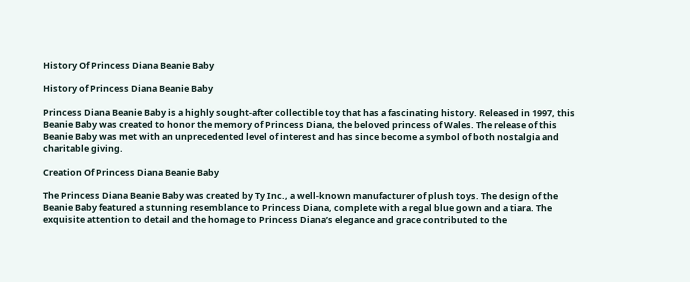History Of Princess Diana Beanie Baby

History of Princess Diana Beanie Baby

Princess Diana Beanie Baby is a highly sought-after collectible toy that has a fascinating history. Released in 1997, this Beanie Baby was created to honor the memory of Princess Diana, the beloved princess of Wales. The release of this Beanie Baby was met with an unprecedented level of interest and has since become a symbol of both nostalgia and charitable giving.

Creation Of Princess Diana Beanie Baby

The Princess Diana Beanie Baby was created by Ty Inc., a well-known manufacturer of plush toys. The design of the Beanie Baby featured a stunning resemblance to Princess Diana, complete with a regal blue gown and a tiara. The exquisite attention to detail and the homage to Princess Diana’s elegance and grace contributed to the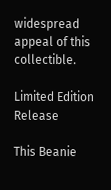widespread appeal of this collectible.

Limited Edition Release

This Beanie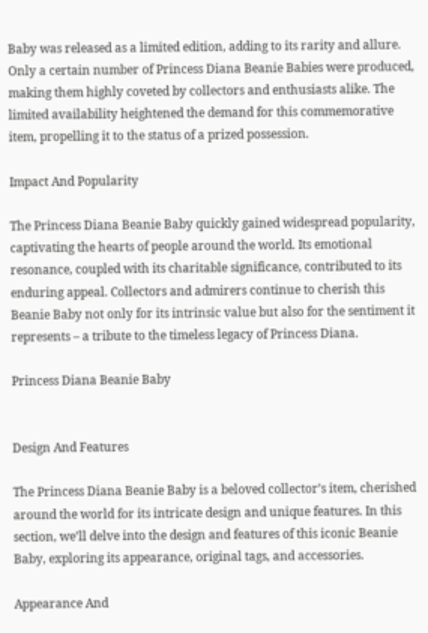Baby was released as a limited edition, adding to its rarity and allure. Only a certain number of Princess Diana Beanie Babies were produced, making them highly coveted by collectors and enthusiasts alike. The limited availability heightened the demand for this commemorative item, propelling it to the status of a prized possession.

Impact And Popularity

The Princess Diana Beanie Baby quickly gained widespread popularity, captivating the hearts of people around the world. Its emotional resonance, coupled with its charitable significance, contributed to its enduring appeal. Collectors and admirers continue to cherish this Beanie Baby not only for its intrinsic value but also for the sentiment it represents – a tribute to the timeless legacy of Princess Diana.

Princess Diana Beanie Baby


Design And Features

The Princess Diana Beanie Baby is a beloved collector’s item, cherished around the world for its intricate design and unique features. In this section, we’ll delve into the design and features of this iconic Beanie Baby, exploring its appearance, original tags, and accessories.

Appearance And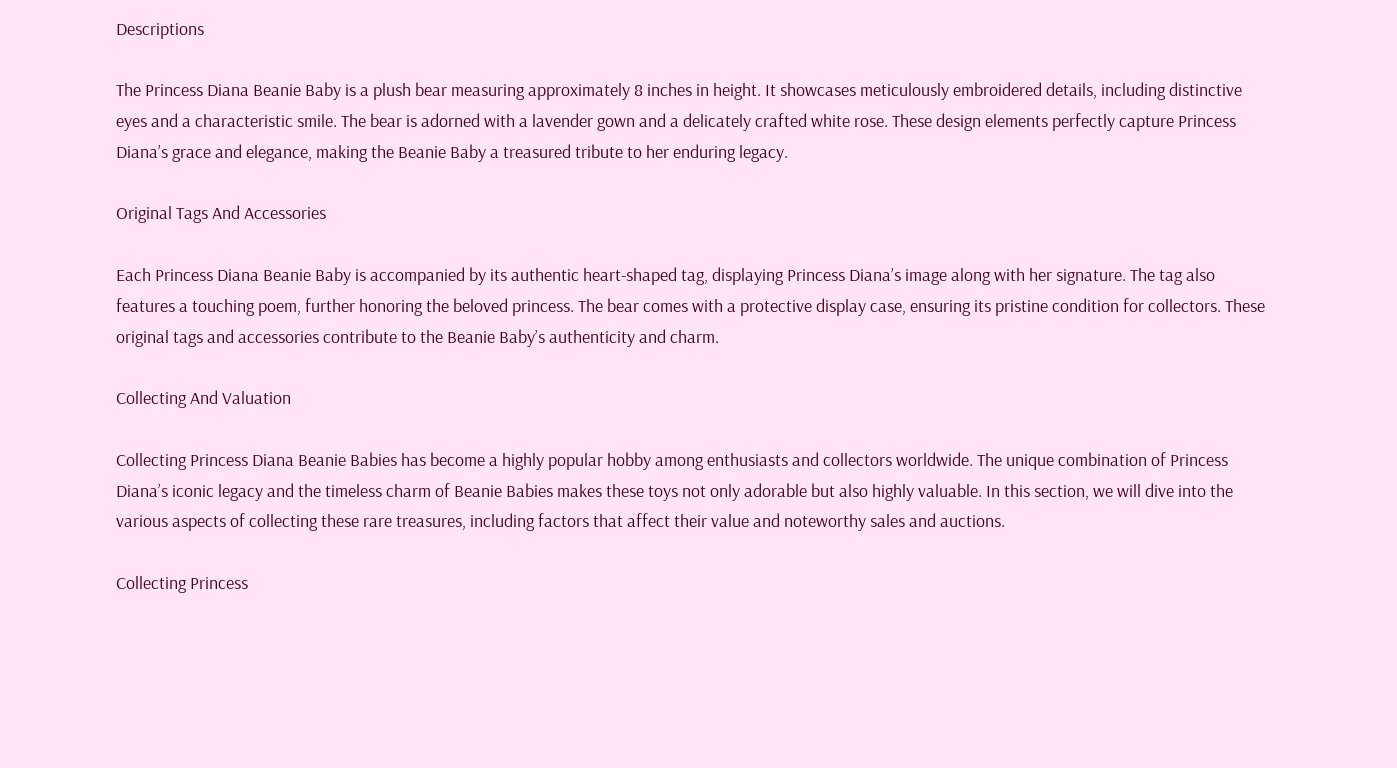Descriptions

The Princess Diana Beanie Baby is a plush bear measuring approximately 8 inches in height. It showcases meticulously embroidered details, including distinctive eyes and a characteristic smile. The bear is adorned with a lavender gown and a delicately crafted white rose. These design elements perfectly capture Princess Diana’s grace and elegance, making the Beanie Baby a treasured tribute to her enduring legacy.

Original Tags And Accessories

Each Princess Diana Beanie Baby is accompanied by its authentic heart-shaped tag, displaying Princess Diana’s image along with her signature. The tag also features a touching poem, further honoring the beloved princess. The bear comes with a protective display case, ensuring its pristine condition for collectors. These original tags and accessories contribute to the Beanie Baby’s authenticity and charm.

Collecting And Valuation

Collecting Princess Diana Beanie Babies has become a highly popular hobby among enthusiasts and collectors worldwide. The unique combination of Princess Diana’s iconic legacy and the timeless charm of Beanie Babies makes these toys not only adorable but also highly valuable. In this section, we will dive into the various aspects of collecting these rare treasures, including factors that affect their value and noteworthy sales and auctions.

Collecting Princess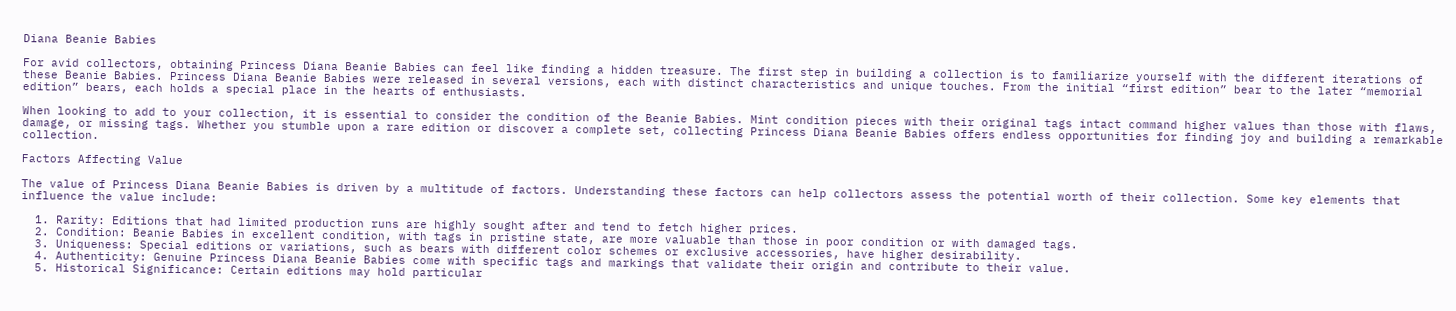Diana Beanie Babies

For avid collectors, obtaining Princess Diana Beanie Babies can feel like finding a hidden treasure. The first step in building a collection is to familiarize yourself with the different iterations of these Beanie Babies. Princess Diana Beanie Babies were released in several versions, each with distinct characteristics and unique touches. From the initial “first edition” bear to the later “memorial edition” bears, each holds a special place in the hearts of enthusiasts.

When looking to add to your collection, it is essential to consider the condition of the Beanie Babies. Mint condition pieces with their original tags intact command higher values than those with flaws, damage, or missing tags. Whether you stumble upon a rare edition or discover a complete set, collecting Princess Diana Beanie Babies offers endless opportunities for finding joy and building a remarkable collection.

Factors Affecting Value

The value of Princess Diana Beanie Babies is driven by a multitude of factors. Understanding these factors can help collectors assess the potential worth of their collection. Some key elements that influence the value include:

  1. Rarity: Editions that had limited production runs are highly sought after and tend to fetch higher prices.
  2. Condition: Beanie Babies in excellent condition, with tags in pristine state, are more valuable than those in poor condition or with damaged tags.
  3. Uniqueness: Special editions or variations, such as bears with different color schemes or exclusive accessories, have higher desirability.
  4. Authenticity: Genuine Princess Diana Beanie Babies come with specific tags and markings that validate their origin and contribute to their value.
  5. Historical Significance: Certain editions may hold particular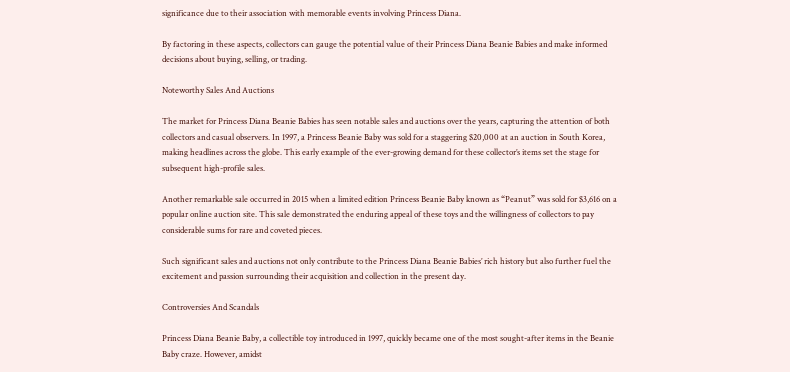significance due to their association with memorable events involving Princess Diana.

By factoring in these aspects, collectors can gauge the potential value of their Princess Diana Beanie Babies and make informed decisions about buying, selling, or trading.

Noteworthy Sales And Auctions

The market for Princess Diana Beanie Babies has seen notable sales and auctions over the years, capturing the attention of both collectors and casual observers. In 1997, a Princess Beanie Baby was sold for a staggering $20,000 at an auction in South Korea, making headlines across the globe. This early example of the ever-growing demand for these collector’s items set the stage for subsequent high-profile sales.

Another remarkable sale occurred in 2015 when a limited edition Princess Beanie Baby known as “Peanut” was sold for $3,616 on a popular online auction site. This sale demonstrated the enduring appeal of these toys and the willingness of collectors to pay considerable sums for rare and coveted pieces.

Such significant sales and auctions not only contribute to the Princess Diana Beanie Babies’ rich history but also further fuel the excitement and passion surrounding their acquisition and collection in the present day.

Controversies And Scandals

Princess Diana Beanie Baby, a collectible toy introduced in 1997, quickly became one of the most sought-after items in the Beanie Baby craze. However, amidst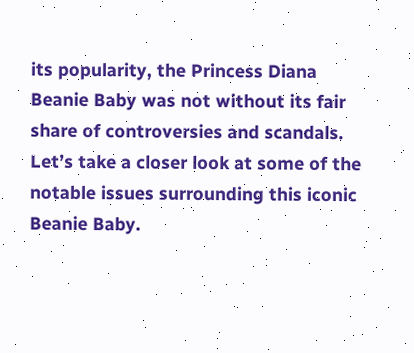its popularity, the Princess Diana Beanie Baby was not without its fair share of controversies and scandals. Let’s take a closer look at some of the notable issues surrounding this iconic Beanie Baby.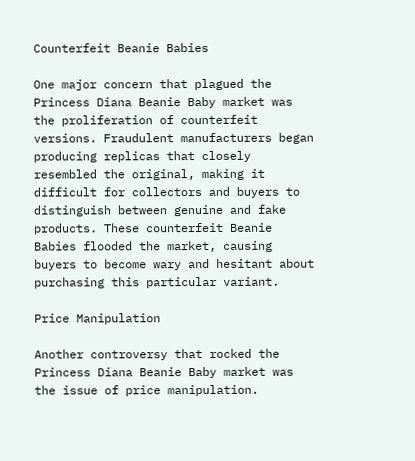Counterfeit Beanie Babies

One major concern that plagued the Princess Diana Beanie Baby market was the proliferation of counterfeit versions. Fraudulent manufacturers began producing replicas that closely resembled the original, making it difficult for collectors and buyers to distinguish between genuine and fake products. These counterfeit Beanie Babies flooded the market, causing buyers to become wary and hesitant about purchasing this particular variant.

Price Manipulation

Another controversy that rocked the Princess Diana Beanie Baby market was the issue of price manipulation.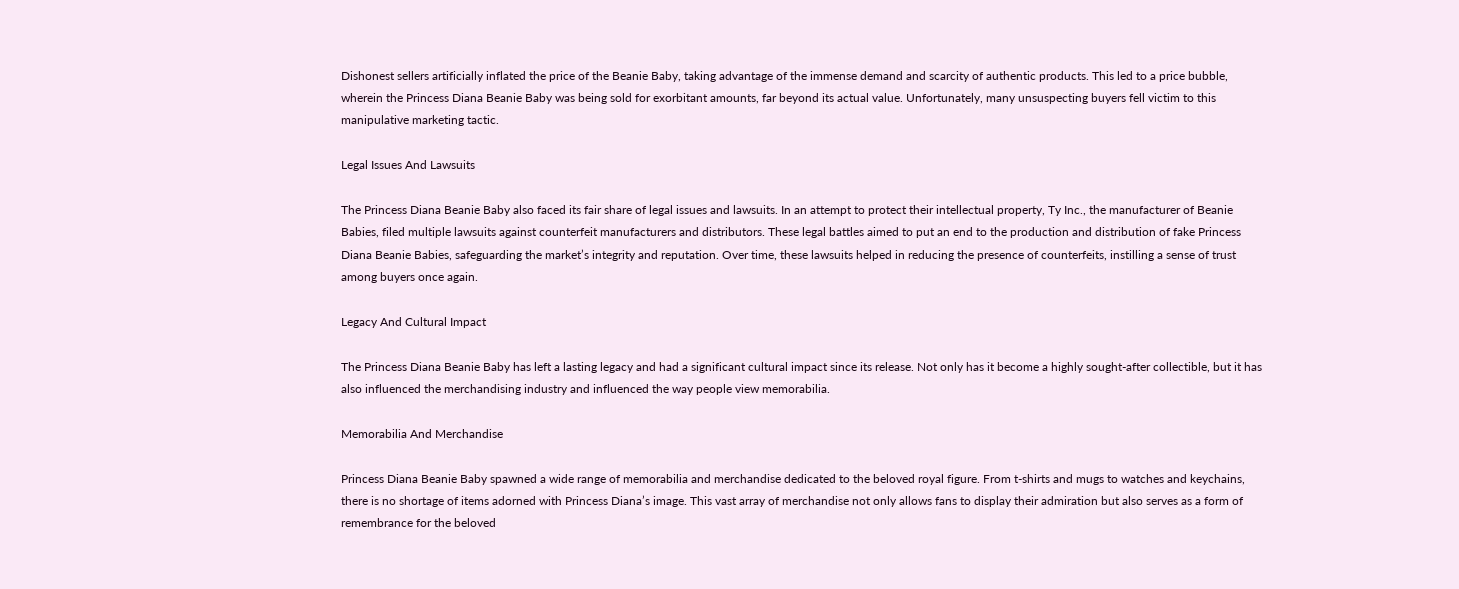Dishonest sellers artificially inflated the price of the Beanie Baby, taking advantage of the immense demand and scarcity of authentic products. This led to a price bubble, wherein the Princess Diana Beanie Baby was being sold for exorbitant amounts, far beyond its actual value. Unfortunately, many unsuspecting buyers fell victim to this manipulative marketing tactic.

Legal Issues And Lawsuits

The Princess Diana Beanie Baby also faced its fair share of legal issues and lawsuits. In an attempt to protect their intellectual property, Ty Inc., the manufacturer of Beanie Babies, filed multiple lawsuits against counterfeit manufacturers and distributors. These legal battles aimed to put an end to the production and distribution of fake Princess Diana Beanie Babies, safeguarding the market’s integrity and reputation. Over time, these lawsuits helped in reducing the presence of counterfeits, instilling a sense of trust among buyers once again.

Legacy And Cultural Impact

The Princess Diana Beanie Baby has left a lasting legacy and had a significant cultural impact since its release. Not only has it become a highly sought-after collectible, but it has also influenced the merchandising industry and influenced the way people view memorabilia.

Memorabilia And Merchandise

Princess Diana Beanie Baby spawned a wide range of memorabilia and merchandise dedicated to the beloved royal figure. From t-shirts and mugs to watches and keychains, there is no shortage of items adorned with Princess Diana’s image. This vast array of merchandise not only allows fans to display their admiration but also serves as a form of remembrance for the beloved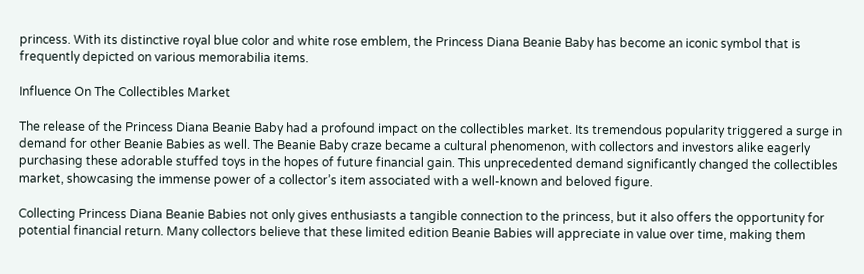princess. With its distinctive royal blue color and white rose emblem, the Princess Diana Beanie Baby has become an iconic symbol that is frequently depicted on various memorabilia items.

Influence On The Collectibles Market

The release of the Princess Diana Beanie Baby had a profound impact on the collectibles market. Its tremendous popularity triggered a surge in demand for other Beanie Babies as well. The Beanie Baby craze became a cultural phenomenon, with collectors and investors alike eagerly purchasing these adorable stuffed toys in the hopes of future financial gain. This unprecedented demand significantly changed the collectibles market, showcasing the immense power of a collector’s item associated with a well-known and beloved figure.

Collecting Princess Diana Beanie Babies not only gives enthusiasts a tangible connection to the princess, but it also offers the opportunity for potential financial return. Many collectors believe that these limited edition Beanie Babies will appreciate in value over time, making them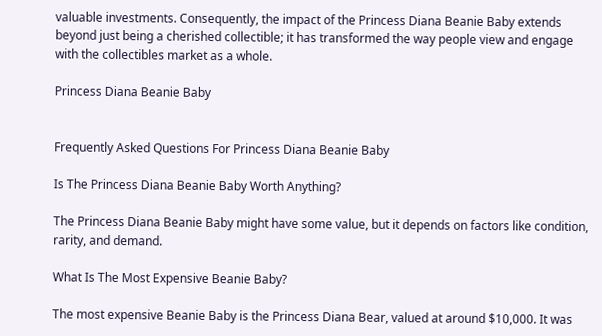valuable investments. Consequently, the impact of the Princess Diana Beanie Baby extends beyond just being a cherished collectible; it has transformed the way people view and engage with the collectibles market as a whole.

Princess Diana Beanie Baby


Frequently Asked Questions For Princess Diana Beanie Baby

Is The Princess Diana Beanie Baby Worth Anything?

The Princess Diana Beanie Baby might have some value, but it depends on factors like condition, rarity, and demand.

What Is The Most Expensive Beanie Baby?

The most expensive Beanie Baby is the Princess Diana Bear, valued at around $10,000. It was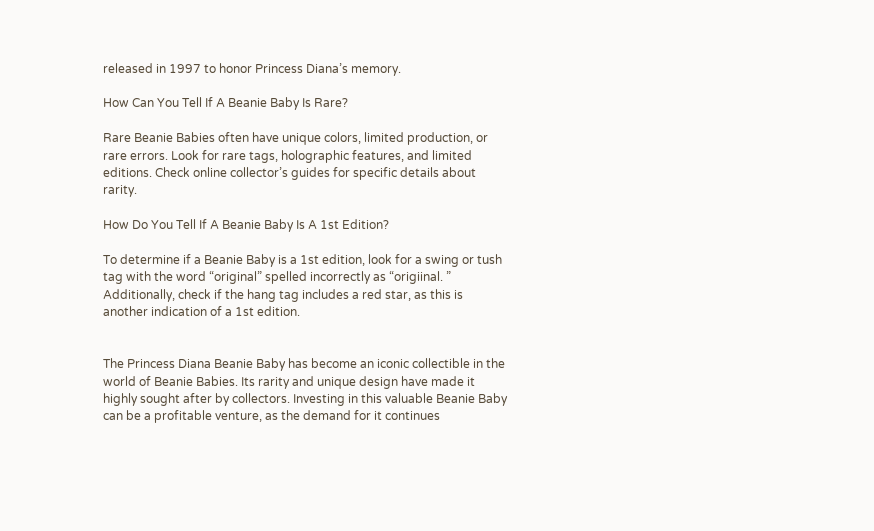released in 1997 to honor Princess Diana’s memory.

How Can You Tell If A Beanie Baby Is Rare?

Rare Beanie Babies often have unique colors, limited production, or rare errors. Look for rare tags, holographic features, and limited editions. Check online collector’s guides for specific details about rarity.

How Do You Tell If A Beanie Baby Is A 1st Edition?

To determine if a Beanie Baby is a 1st edition, look for a swing or tush tag with the word “original” spelled incorrectly as “origiinal. ” Additionally, check if the hang tag includes a red star, as this is another indication of a 1st edition.


The Princess Diana Beanie Baby has become an iconic collectible in the world of Beanie Babies. Its rarity and unique design have made it highly sought after by collectors. Investing in this valuable Beanie Baby can be a profitable venture, as the demand for it continues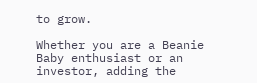to grow.

Whether you are a Beanie Baby enthusiast or an investor, adding the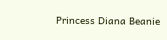Princess Diana Beanie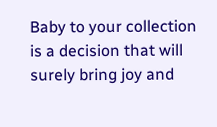Baby to your collection is a decision that will surely bring joy and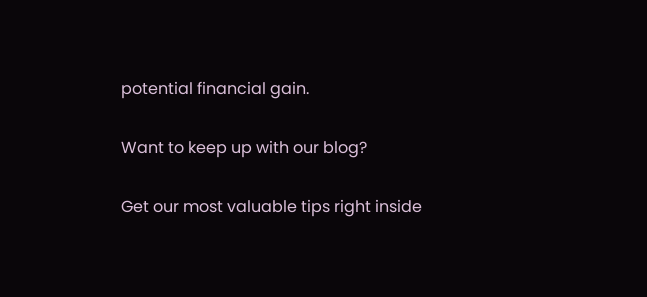potential financial gain.

Want to keep up with our blog?

Get our most valuable tips right inside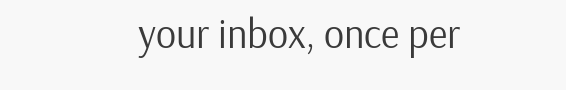your inbox, once per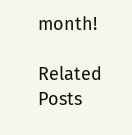month!

Related Posts